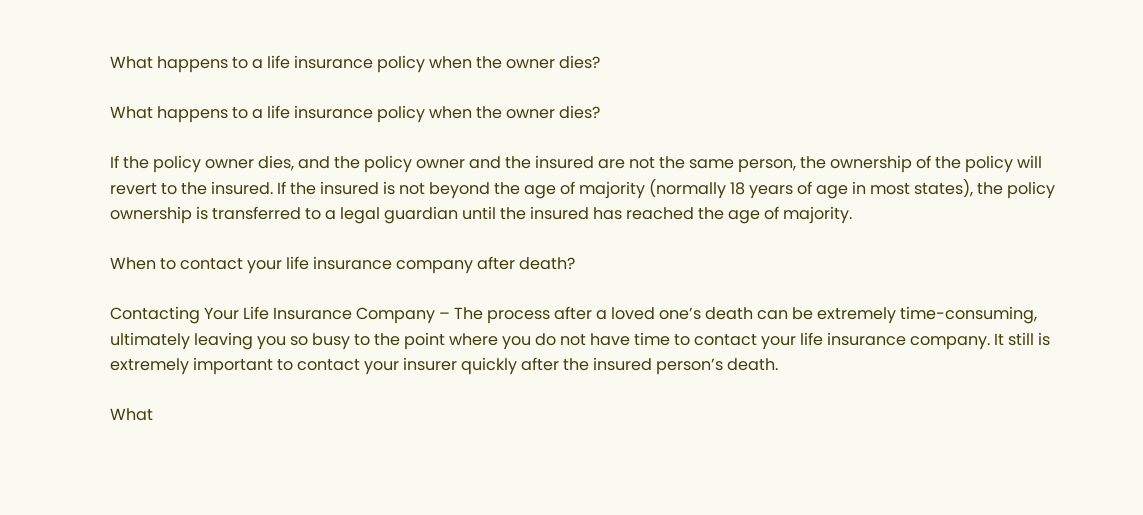What happens to a life insurance policy when the owner dies?

What happens to a life insurance policy when the owner dies?

If the policy owner dies, and the policy owner and the insured are not the same person, the ownership of the policy will revert to the insured. If the insured is not beyond the age of majority (normally 18 years of age in most states), the policy ownership is transferred to a legal guardian until the insured has reached the age of majority.

When to contact your life insurance company after death?

Contacting Your Life Insurance Company – The process after a loved one’s death can be extremely time-consuming, ultimately leaving you so busy to the point where you do not have time to contact your life insurance company. It still is extremely important to contact your insurer quickly after the insured person’s death.

What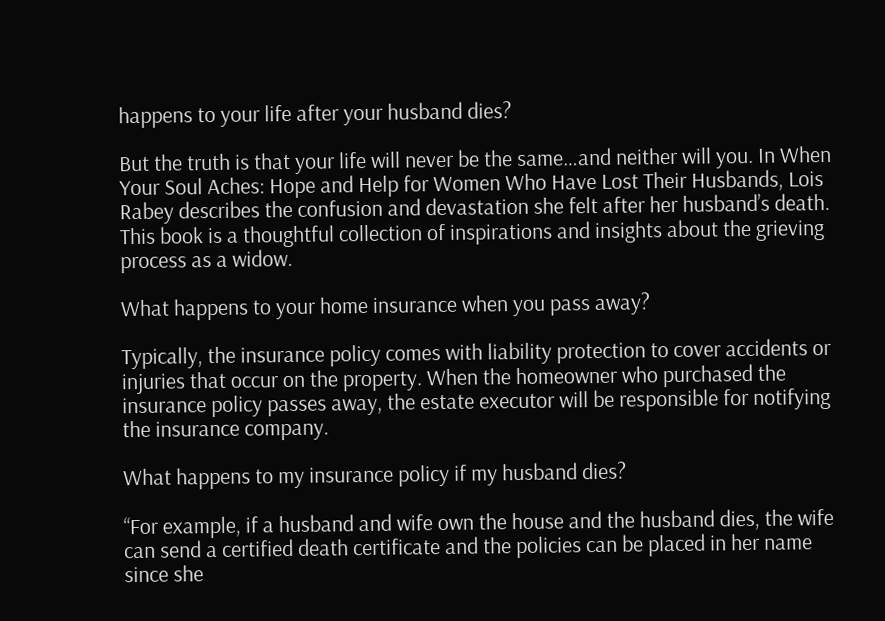happens to your life after your husband dies?

But the truth is that your life will never be the same…and neither will you. In When Your Soul Aches: Hope and Help for Women Who Have Lost Their Husbands, Lois Rabey describes the confusion and devastation she felt after her husband’s death. This book is a thoughtful collection of inspirations and insights about the grieving process as a widow.

What happens to your home insurance when you pass away?

Typically, the insurance policy comes with liability protection to cover accidents or injuries that occur on the property. When the homeowner who purchased the insurance policy passes away, the estate executor will be responsible for notifying the insurance company.

What happens to my insurance policy if my husband dies?

“For example, if a husband and wife own the house and the husband dies, the wife can send a certified death certificate and the policies can be placed in her name since she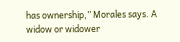has ownership,” Morales says. A widow or widower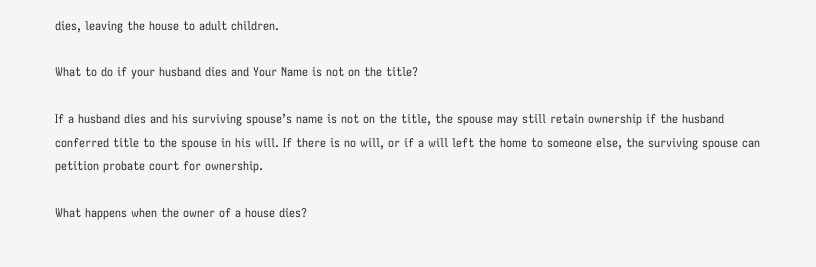dies, leaving the house to adult children.

What to do if your husband dies and Your Name is not on the title?

If a husband dies and his surviving spouse’s name is not on the title, the spouse may still retain ownership if the husband conferred title to the spouse in his will. If there is no will, or if a will left the home to someone else, the surviving spouse can petition probate court for ownership.

What happens when the owner of a house dies?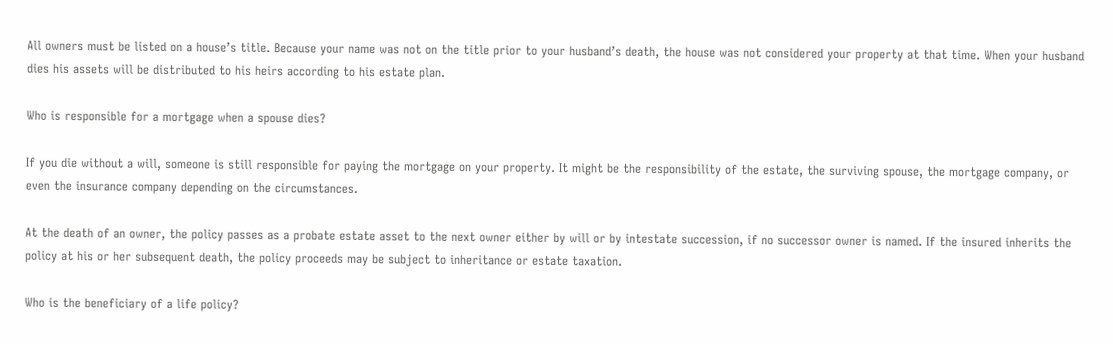All owners must be listed on a house’s title. Because your name was not on the title prior to your husband’s death, the house was not considered your property at that time. When your husband dies his assets will be distributed to his heirs according to his estate plan.

Who is responsible for a mortgage when a spouse dies?

If you die without a will, someone is still responsible for paying the mortgage on your property. It might be the responsibility of the estate, the surviving spouse, the mortgage company, or even the insurance company depending on the circumstances.

At the death of an owner, the policy passes as a probate estate asset to the next owner either by will or by intestate succession, if no successor owner is named. If the insured inherits the policy at his or her subsequent death, the policy proceeds may be subject to inheritance or estate taxation.

Who is the beneficiary of a life policy?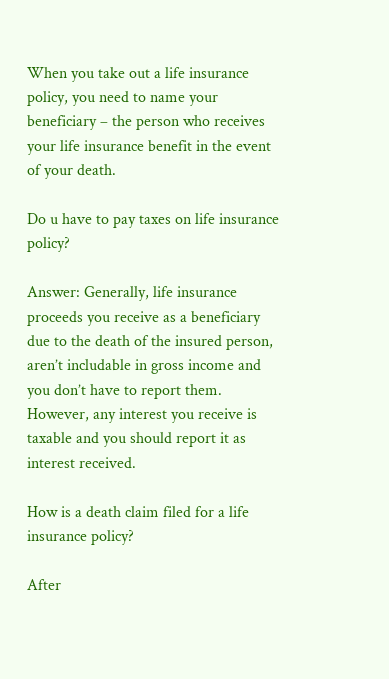When you take out a life insurance policy, you need to name your beneficiary – the person who receives your life insurance benefit in the event of your death.

Do u have to pay taxes on life insurance policy?

Answer: Generally, life insurance proceeds you receive as a beneficiary due to the death of the insured person, aren’t includable in gross income and you don’t have to report them. However, any interest you receive is taxable and you should report it as interest received.

How is a death claim filed for a life insurance policy?

After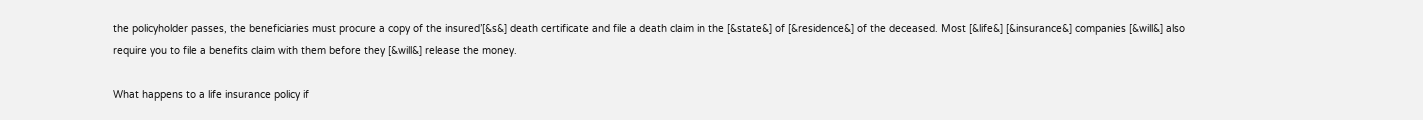the policyholder passes, the beneficiaries must procure a copy of the insured’[&s&] death certificate and file a death claim in the [&state&] of [&residence&] of the deceased. Most [&life&] [&insurance&] companies [&will&] also require you to file a benefits claim with them before they [&will&] release the money.

What happens to a life insurance policy if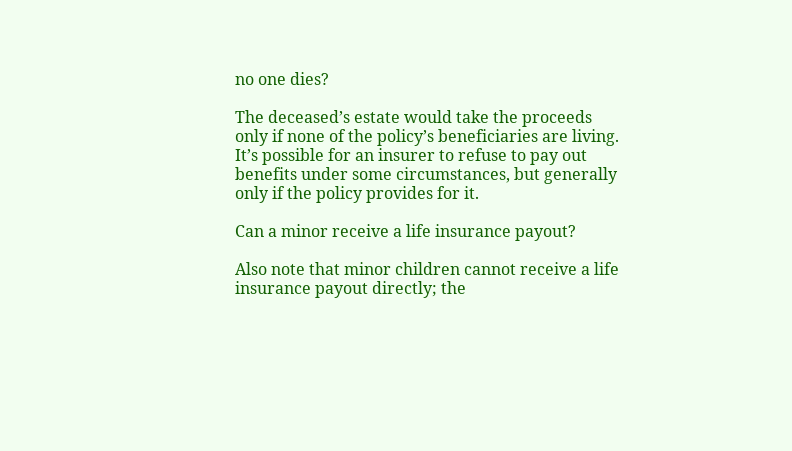no one dies?

The deceased’s estate would take the proceeds only if none of the policy’s beneficiaries are living. It’s possible for an insurer to refuse to pay out benefits under some circumstances, but generally only if the policy provides for it.

Can a minor receive a life insurance payout?

Also note that minor children cannot receive a life insurance payout directly; the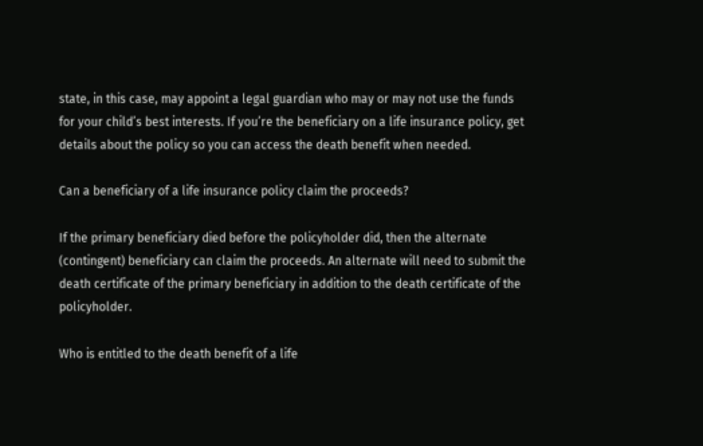state, in this case, may appoint a legal guardian who may or may not use the funds for your child’s best interests. If you’re the beneficiary on a life insurance policy, get details about the policy so you can access the death benefit when needed.

Can a beneficiary of a life insurance policy claim the proceeds?

If the primary beneficiary died before the policyholder did, then the alternate (contingent) beneficiary can claim the proceeds. An alternate will need to submit the death certificate of the primary beneficiary in addition to the death certificate of the policyholder.

Who is entitled to the death benefit of a life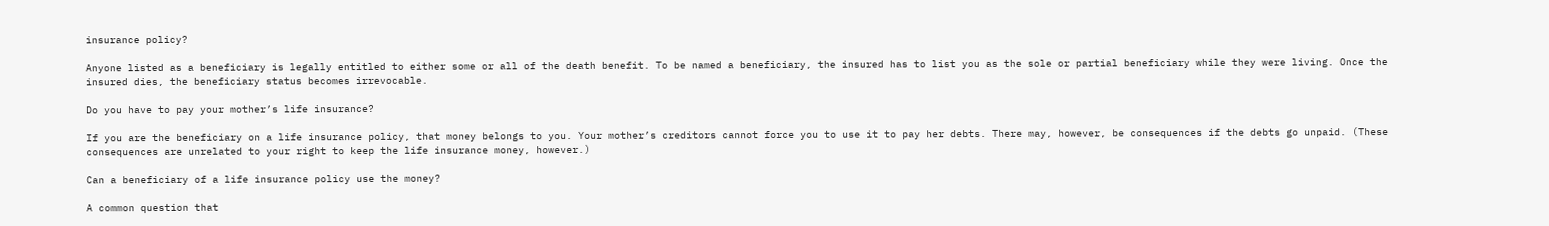insurance policy?

Anyone listed as a beneficiary is legally entitled to either some or all of the death benefit. To be named a beneficiary, the insured has to list you as the sole or partial beneficiary while they were living. Once the insured dies, the beneficiary status becomes irrevocable.

Do you have to pay your mother’s life insurance?

If you are the beneficiary on a life insurance policy, that money belongs to you. Your mother’s creditors cannot force you to use it to pay her debts. There may, however, be consequences if the debts go unpaid. (These consequences are unrelated to your right to keep the life insurance money, however.)

Can a beneficiary of a life insurance policy use the money?

A common question that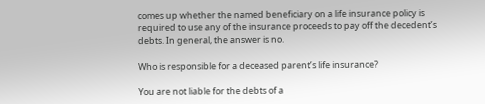comes up whether the named beneficiary on a life insurance policy is required to use any of the insurance proceeds to pay off the decedent’s debts. In general, the answer is no.

Who is responsible for a deceased parent’s life insurance?

You are not liable for the debts of a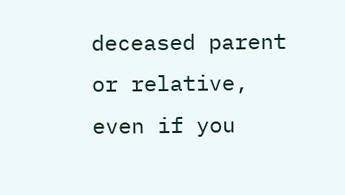deceased parent or relative, even if you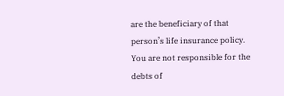are the beneficiary of that person’s life insurance policy. You are not responsible for the debts of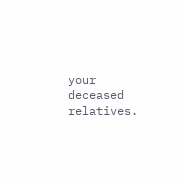your deceased relatives.